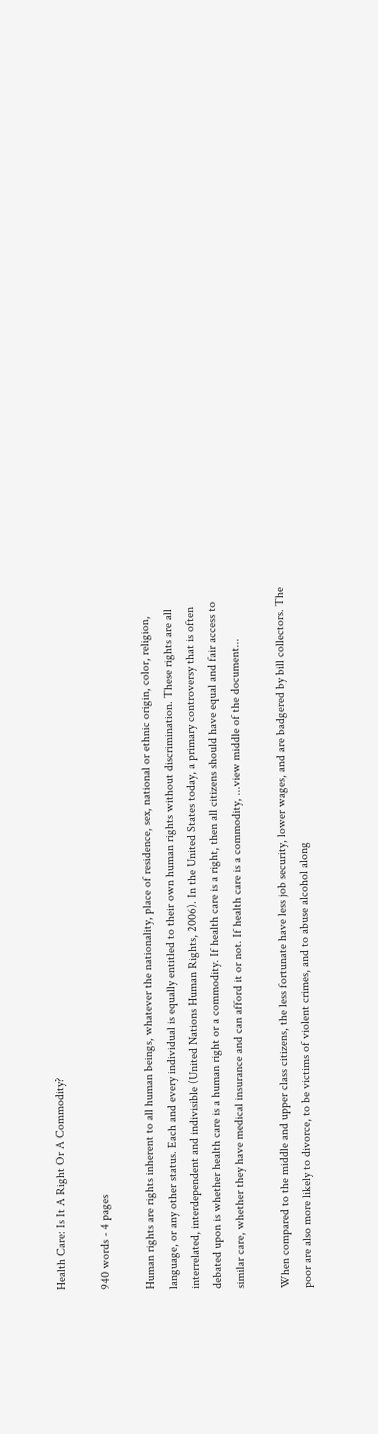Health Care: Is It A Right Or A Commodity?

940 words - 4 pages

Human rights are rights inherent to all human beings, whatever the nationality, place of residence, sex, national or ethnic origin, color, religion, language, or any other status. Each and every individual is equally entitled to their own human rights without discrimination. These rights are all interrelated, interdependent and indivisible (United Nations Human Rights, 2006). In the United States today, a primary controversy that is often debated upon is whether health care is a human right or a commodity. If health care is a right, then all citizens should have equal and fair access to similar care, whether they have medical insurance and can afford it or not. If health care is a commodity, ...view middle of the document...

When compared to the middle and upper class citizens, the less fortunate have less job security, lower wages, and are badgered by bill collectors. The poor are also more likely to divorce, to be victims of violent crimes, and to abuse alcohol along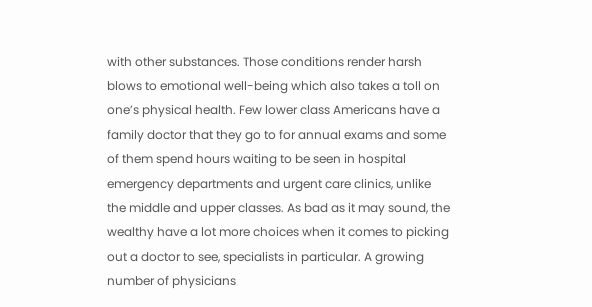with other substances. Those conditions render harsh blows to emotional well-being which also takes a toll on one’s physical health. Few lower class Americans have a family doctor that they go to for annual exams and some of them spend hours waiting to be seen in hospital emergency departments and urgent care clinics, unlike the middle and upper classes. As bad as it may sound, the wealthy have a lot more choices when it comes to picking out a doctor to see, specialists in particular. A growing number of physicians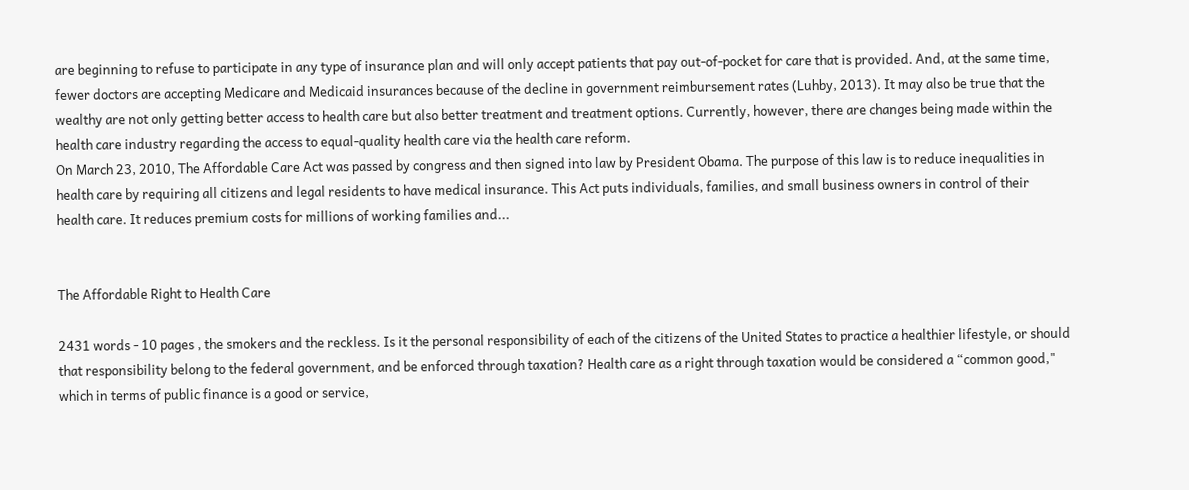are beginning to refuse to participate in any type of insurance plan and will only accept patients that pay out-of-pocket for care that is provided. And, at the same time, fewer doctors are accepting Medicare and Medicaid insurances because of the decline in government reimbursement rates (Luhby, 2013). It may also be true that the wealthy are not only getting better access to health care but also better treatment and treatment options. Currently, however, there are changes being made within the health care industry regarding the access to equal-quality health care via the health care reform.
On March 23, 2010, The Affordable Care Act was passed by congress and then signed into law by President Obama. The purpose of this law is to reduce inequalities in health care by requiring all citizens and legal residents to have medical insurance. This Act puts individuals, families, and small business owners in control of their health care. It reduces premium costs for millions of working families and...


The Affordable Right to Health Care

2431 words - 10 pages , the smokers and the reckless. Is it the personal responsibility of each of the citizens of the United States to practice a healthier lifestyle, or should that responsibility belong to the federal government, and be enforced through taxation? Health care as a right through taxation would be considered a “common good," which in terms of public finance is a good or service,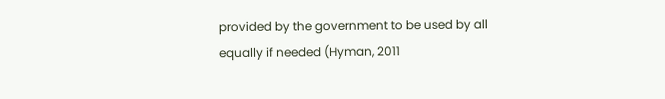provided by the government to be used by all equally if needed (Hyman, 2011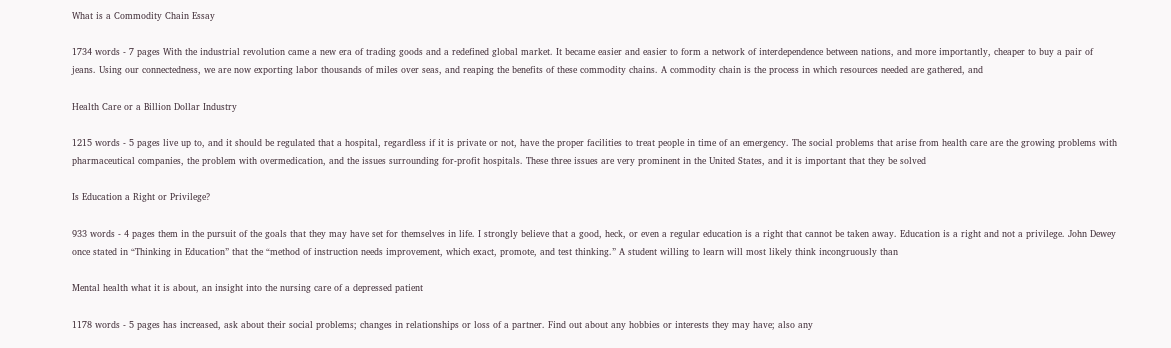What is a Commodity Chain Essay

1734 words - 7 pages With the industrial revolution came a new era of trading goods and a redefined global market. It became easier and easier to form a network of interdependence between nations, and more importantly, cheaper to buy a pair of jeans. Using our connectedness, we are now exporting labor thousands of miles over seas, and reaping the benefits of these commodity chains. A commodity chain is the process in which resources needed are gathered, and

Health Care or a Billion Dollar Industry

1215 words - 5 pages live up to, and it should be regulated that a hospital, regardless if it is private or not, have the proper facilities to treat people in time of an emergency. The social problems that arise from health care are the growing problems with pharmaceutical companies, the problem with overmedication, and the issues surrounding for-profit hospitals. These three issues are very prominent in the United States, and it is important that they be solved

Is Education a Right or Privilege?

933 words - 4 pages them in the pursuit of the goals that they may have set for themselves in life. I strongly believe that a good, heck, or even a regular education is a right that cannot be taken away. Education is a right and not a privilege. John Dewey once stated in “Thinking in Education” that the “method of instruction needs improvement, which exact, promote, and test thinking.” A student willing to learn will most likely think incongruously than

Mental health what it is about, an insight into the nursing care of a depressed patient

1178 words - 5 pages has increased, ask about their social problems; changes in relationships or loss of a partner. Find out about any hobbies or interests they may have; also any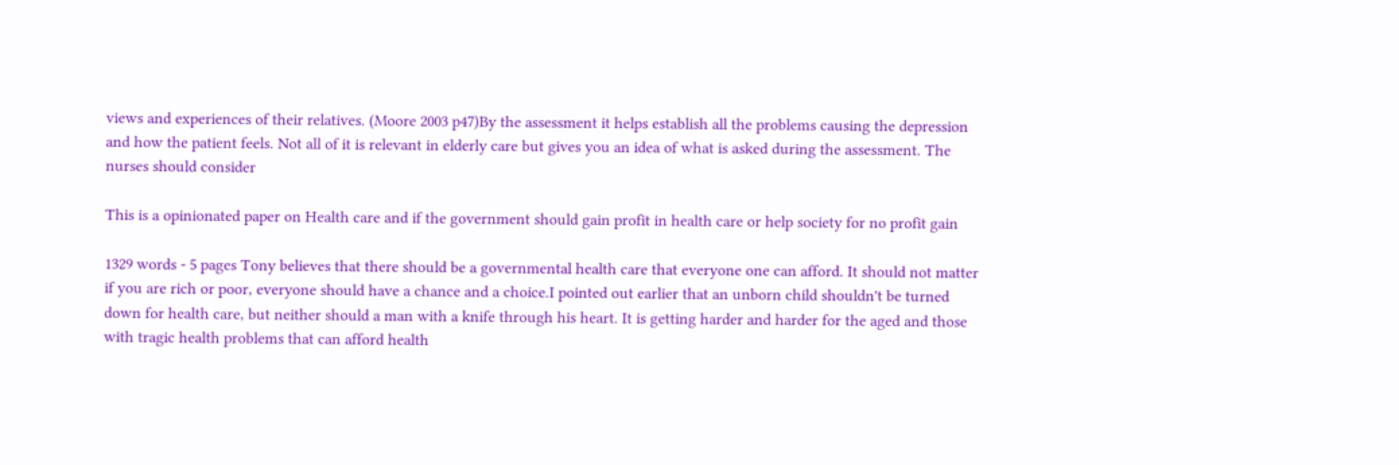views and experiences of their relatives. (Moore 2003 p47)By the assessment it helps establish all the problems causing the depression and how the patient feels. Not all of it is relevant in elderly care but gives you an idea of what is asked during the assessment. The nurses should consider

This is a opinionated paper on Health care and if the government should gain profit in health care or help society for no profit gain

1329 words - 5 pages Tony believes that there should be a governmental health care that everyone one can afford. It should not matter if you are rich or poor, everyone should have a chance and a choice.I pointed out earlier that an unborn child shouldn't be turned down for health care, but neither should a man with a knife through his heart. It is getting harder and harder for the aged and those with tragic health problems that can afford health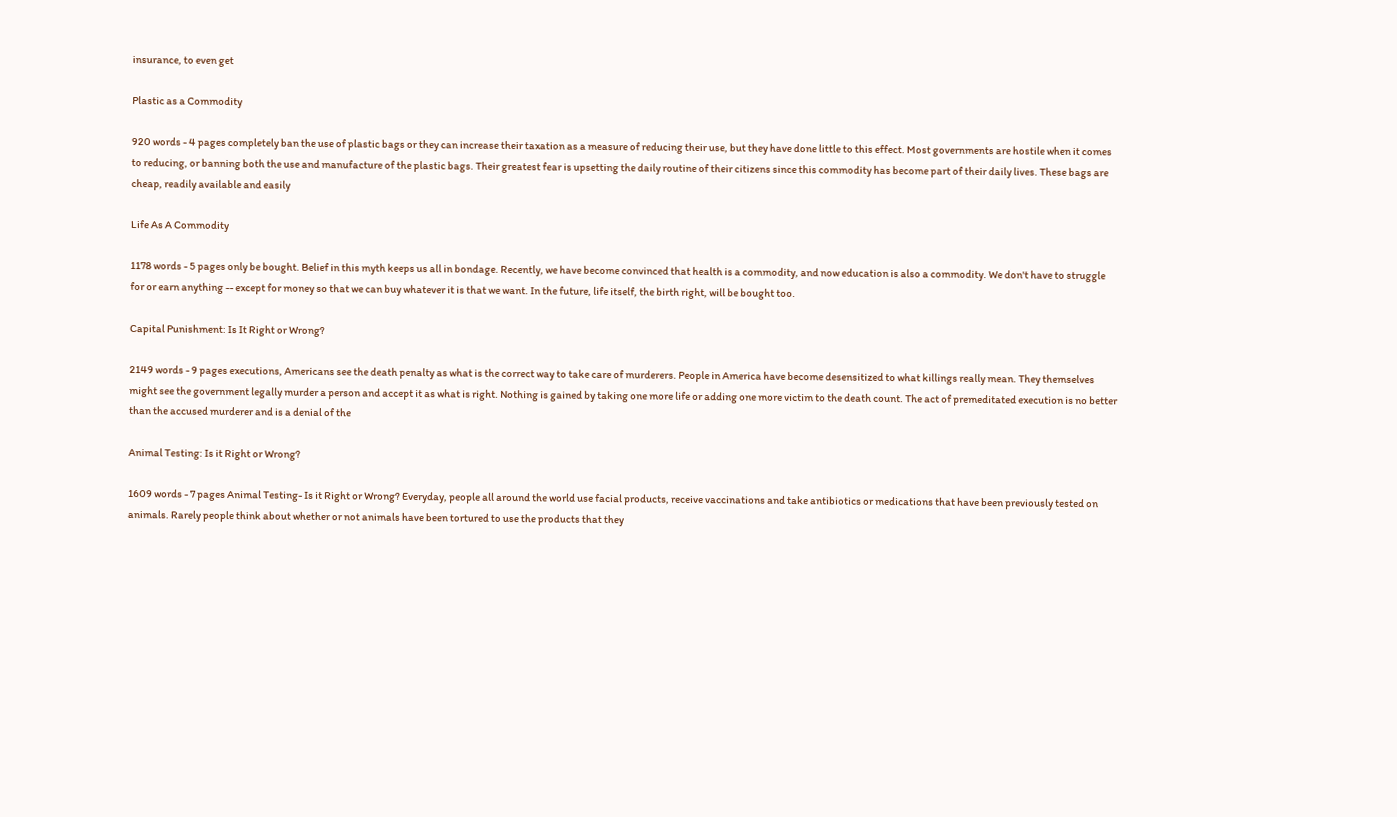insurance, to even get

Plastic as a Commodity

920 words - 4 pages completely ban the use of plastic bags or they can increase their taxation as a measure of reducing their use, but they have done little to this effect. Most governments are hostile when it comes to reducing, or banning both the use and manufacture of the plastic bags. Their greatest fear is upsetting the daily routine of their citizens since this commodity has become part of their daily lives. These bags are cheap, readily available and easily

Life As A Commodity

1178 words - 5 pages only be bought. Belief in this myth keeps us all in bondage. Recently, we have become convinced that health is a commodity, and now education is also a commodity. We don't have to struggle for or earn anything -- except for money so that we can buy whatever it is that we want. In the future, life itself, the birth right, will be bought too.

Capital Punishment: Is It Right or Wrong?

2149 words - 9 pages executions, Americans see the death penalty as what is the correct way to take care of murderers. People in America have become desensitized to what killings really mean. They themselves might see the government legally murder a person and accept it as what is right. Nothing is gained by taking one more life or adding one more victim to the death count. The act of premeditated execution is no better than the accused murderer and is a denial of the

Animal Testing: Is it Right or Wrong?

1609 words - 7 pages Animal Testing- Is it Right or Wrong? Everyday, people all around the world use facial products, receive vaccinations and take antibiotics or medications that have been previously tested on animals. Rarely people think about whether or not animals have been tortured to use the products that they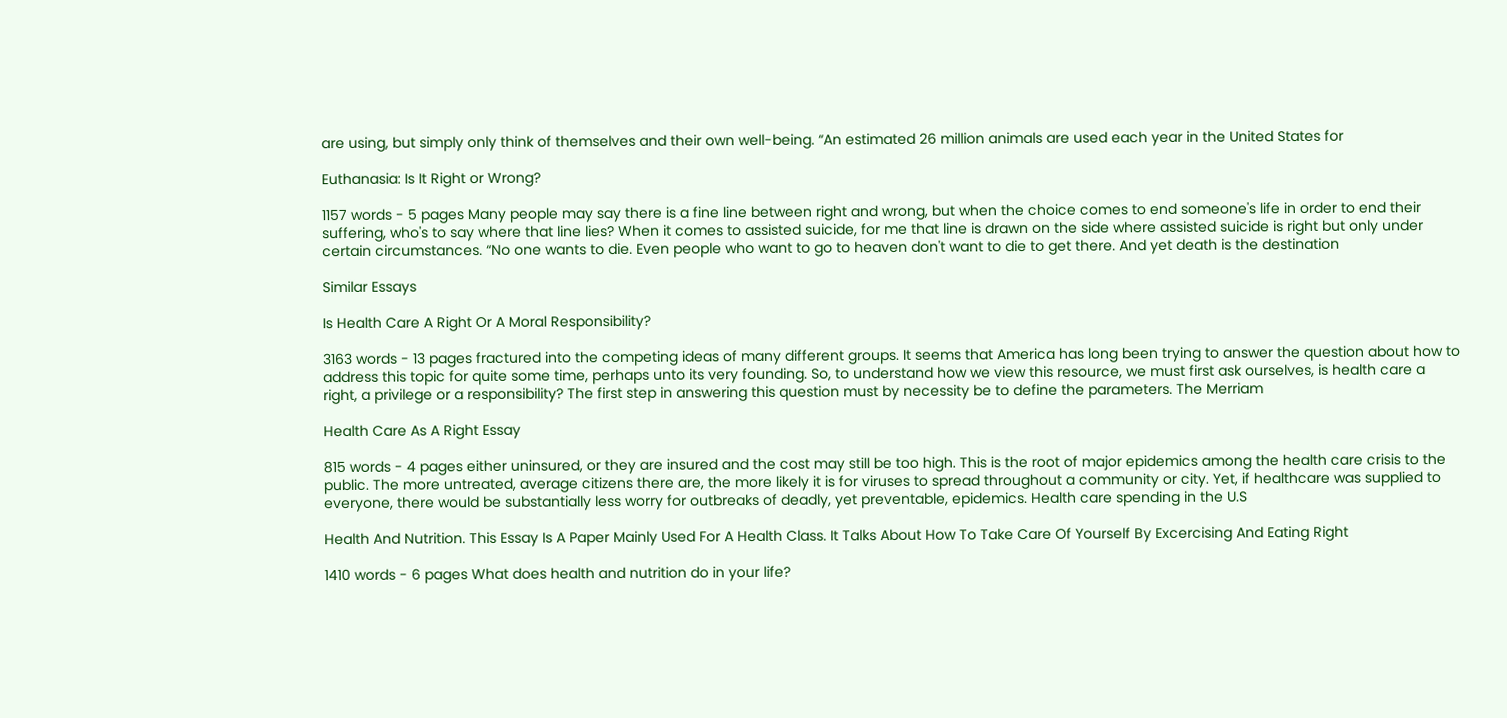are using, but simply only think of themselves and their own well-being. “An estimated 26 million animals are used each year in the United States for

Euthanasia: Is It Right or Wrong?

1157 words - 5 pages Many people may say there is a fine line between right and wrong, but when the choice comes to end someone's life in order to end their suffering, who's to say where that line lies? When it comes to assisted suicide, for me that line is drawn on the side where assisted suicide is right but only under certain circumstances. “No one wants to die. Even people who want to go to heaven don't want to die to get there. And yet death is the destination

Similar Essays

Is Health Care A Right Or A Moral Responsibility?

3163 words - 13 pages fractured into the competing ideas of many different groups. It seems that America has long been trying to answer the question about how to address this topic for quite some time, perhaps unto its very founding. So, to understand how we view this resource, we must first ask ourselves, is health care a right, a privilege or a responsibility? The first step in answering this question must by necessity be to define the parameters. The Merriam

Health Care As A Right Essay

815 words - 4 pages either uninsured, or they are insured and the cost may still be too high. This is the root of major epidemics among the health care crisis to the public. The more untreated, average citizens there are, the more likely it is for viruses to spread throughout a community or city. Yet, if healthcare was supplied to everyone, there would be substantially less worry for outbreaks of deadly, yet preventable, epidemics. Health care spending in the U.S

Health And Nutrition. This Essay Is A Paper Mainly Used For A Health Class. It Talks About How To Take Care Of Yourself By Excercising And Eating Right

1410 words - 6 pages What does health and nutrition do in your life?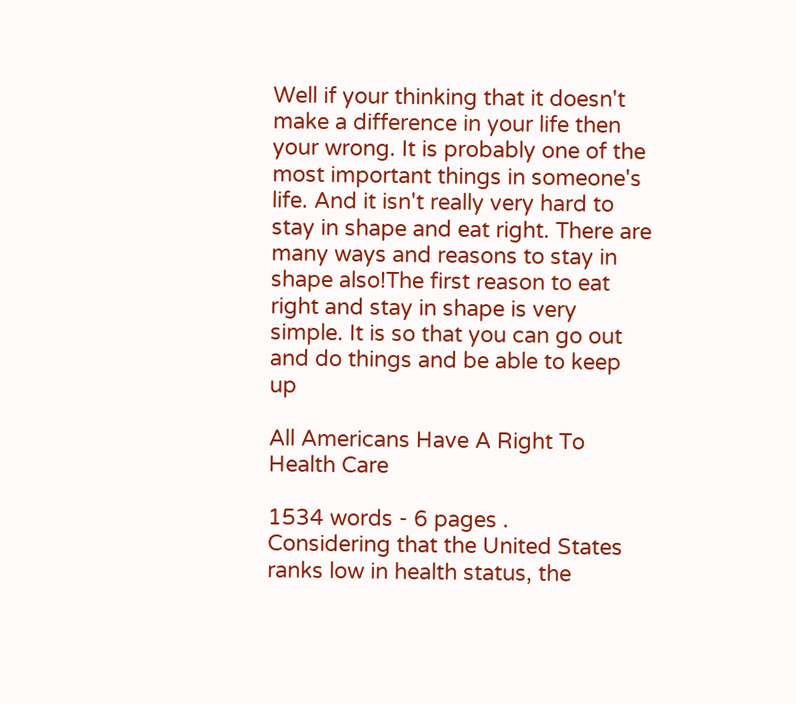Well if your thinking that it doesn't make a difference in your life then your wrong. It is probably one of the most important things in someone's life. And it isn't really very hard to stay in shape and eat right. There are many ways and reasons to stay in shape also!The first reason to eat right and stay in shape is very simple. It is so that you can go out and do things and be able to keep up

All Americans Have A Right To Health Care

1534 words - 6 pages .      Considering that the United States ranks low in health status, the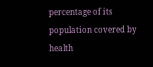percentage of its population covered by health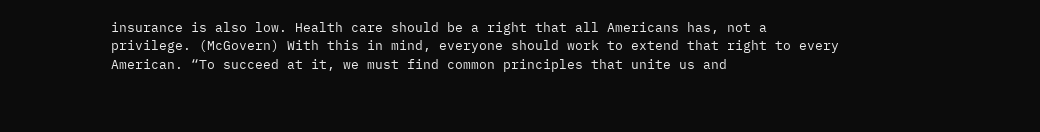insurance is also low. Health care should be a right that all Americans has, not a privilege. (McGovern) With this in mind, everyone should work to extend that right to every American. “To succeed at it, we must find common principles that unite us and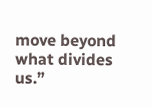move beyond what divides us.”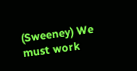(Sweeney) We must work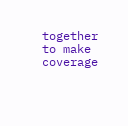together to make coverage